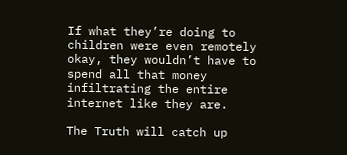If what they’re doing to children were even remotely okay, they wouldn’t have to spend all that money infiltrating the entire internet like they are.

The Truth will catch up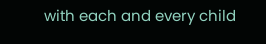with each and every child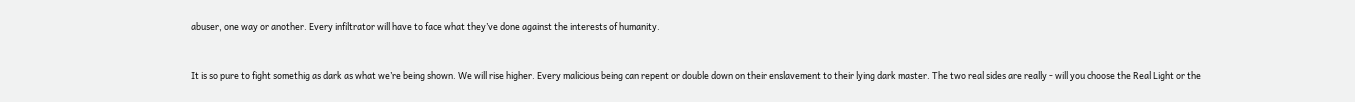abuser, one way or another. Every infiltrator will have to face what they’ve done against the interests of humanity.


It is so pure to fight somethig as dark as what we’re being shown. We will rise higher. Every malicious being can repent or double down on their enslavement to their lying dark master. The two real sides are really - will you choose the Real Light or the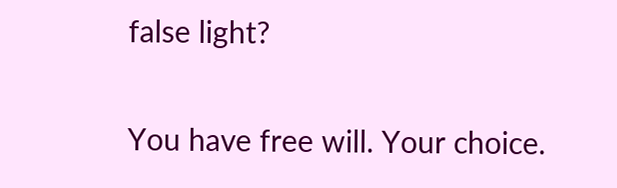false light?


You have free will. Your choice.